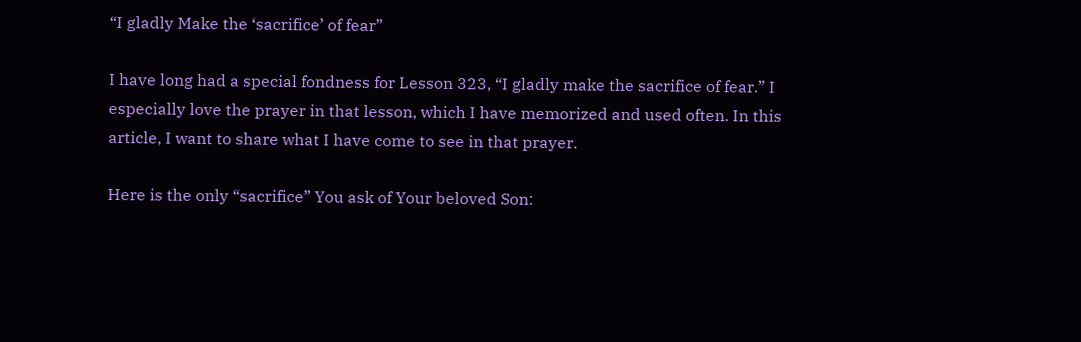“I gladly Make the ‘sacrifice’ of fear”

I have long had a special fondness for Lesson 323, “I gladly make the sacrifice of fear.” I especially love the prayer in that lesson, which I have memorized and used often. In this article, I want to share what I have come to see in that prayer.

Here is the only “sacrifice” You ask of Your beloved Son: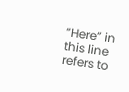“Here” in this line refers to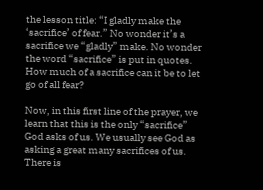the lesson title: “I gladly make the ‘sacrifice’ of fear.” No wonder it’s a sacrifice we “gladly” make. No wonder the word “sacrifice” is put in quotes. How much of a sacrifice can it be to let go of all fear?

Now, in this first line of the prayer, we learn that this is the only “sacrifice” God asks of us. We usually see God as asking a great many sacrifices of us. There is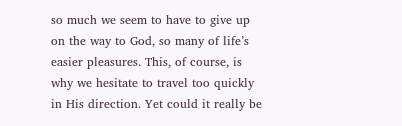so much we seem to have to give up on the way to God, so many of life’s easier pleasures. This, of course, is why we hesitate to travel too quickly in His direction. Yet could it really be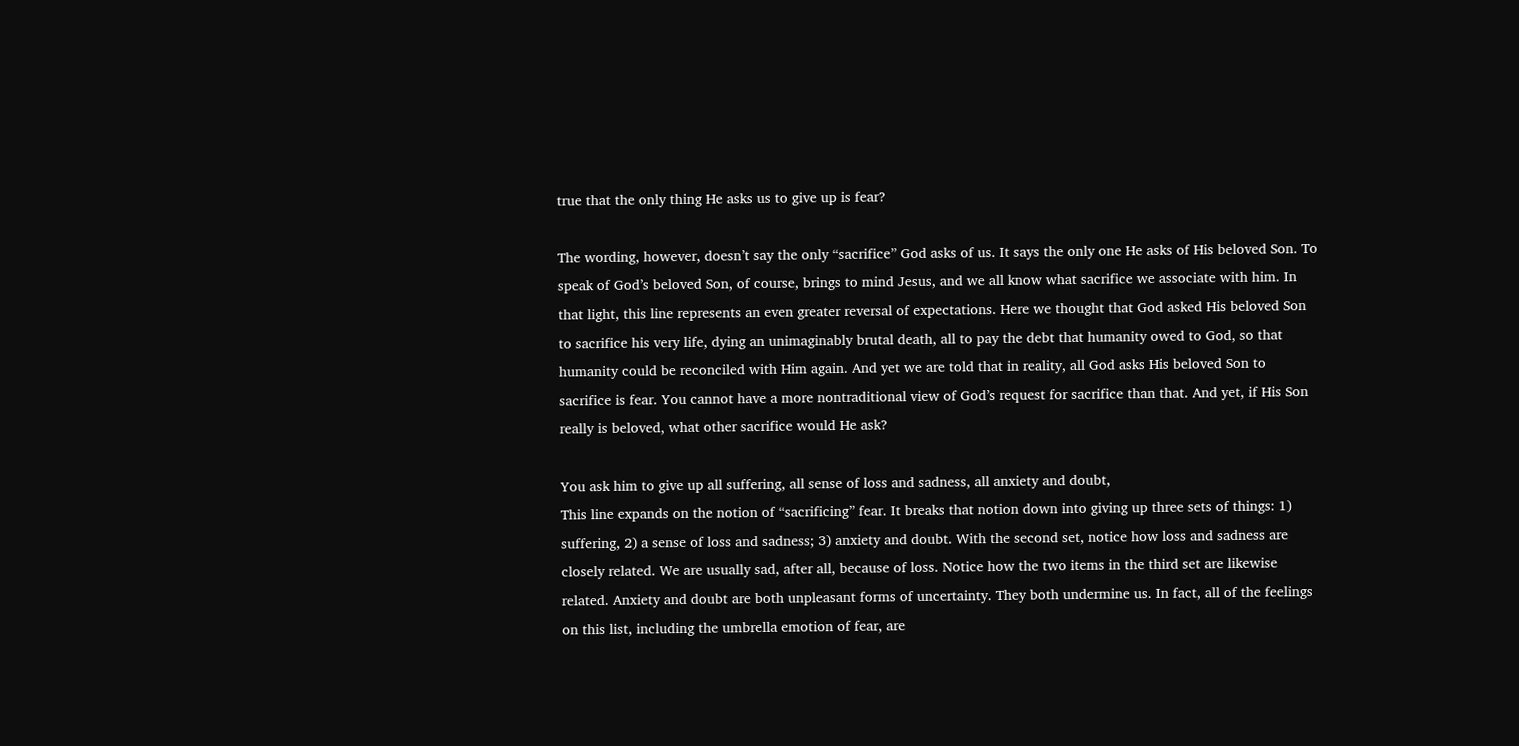true that the only thing He asks us to give up is fear?

The wording, however, doesn’t say the only “sacrifice” God asks of us. It says the only one He asks of His beloved Son. To speak of God’s beloved Son, of course, brings to mind Jesus, and we all know what sacrifice we associate with him. In that light, this line represents an even greater reversal of expectations. Here we thought that God asked His beloved Son to sacrifice his very life, dying an unimaginably brutal death, all to pay the debt that humanity owed to God, so that humanity could be reconciled with Him again. And yet we are told that in reality, all God asks His beloved Son to sacrifice is fear. You cannot have a more nontraditional view of God’s request for sacrifice than that. And yet, if His Son really is beloved, what other sacrifice would He ask?

You ask him to give up all suffering, all sense of loss and sadness, all anxiety and doubt,
This line expands on the notion of “sacrificing” fear. It breaks that notion down into giving up three sets of things: 1) suffering, 2) a sense of loss and sadness; 3) anxiety and doubt. With the second set, notice how loss and sadness are closely related. We are usually sad, after all, because of loss. Notice how the two items in the third set are likewise related. Anxiety and doubt are both unpleasant forms of uncertainty. They both undermine us. In fact, all of the feelings on this list, including the umbrella emotion of fear, are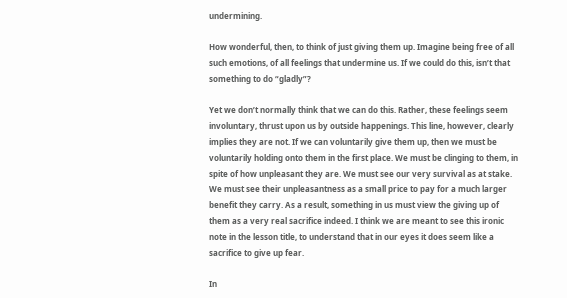undermining.

How wonderful, then, to think of just giving them up. Imagine being free of all such emotions, of all feelings that undermine us. If we could do this, isn’t that something to do “gladly”?

Yet we don’t normally think that we can do this. Rather, these feelings seem involuntary, thrust upon us by outside happenings. This line, however, clearly implies they are not. If we can voluntarily give them up, then we must be voluntarily holding onto them in the first place. We must be clinging to them, in spite of how unpleasant they are. We must see our very survival as at stake. We must see their unpleasantness as a small price to pay for a much larger benefit they carry. As a result, something in us must view the giving up of them as a very real sacrifice indeed. I think we are meant to see this ironic note in the lesson title, to understand that in our eyes it does seem like a sacrifice to give up fear.

In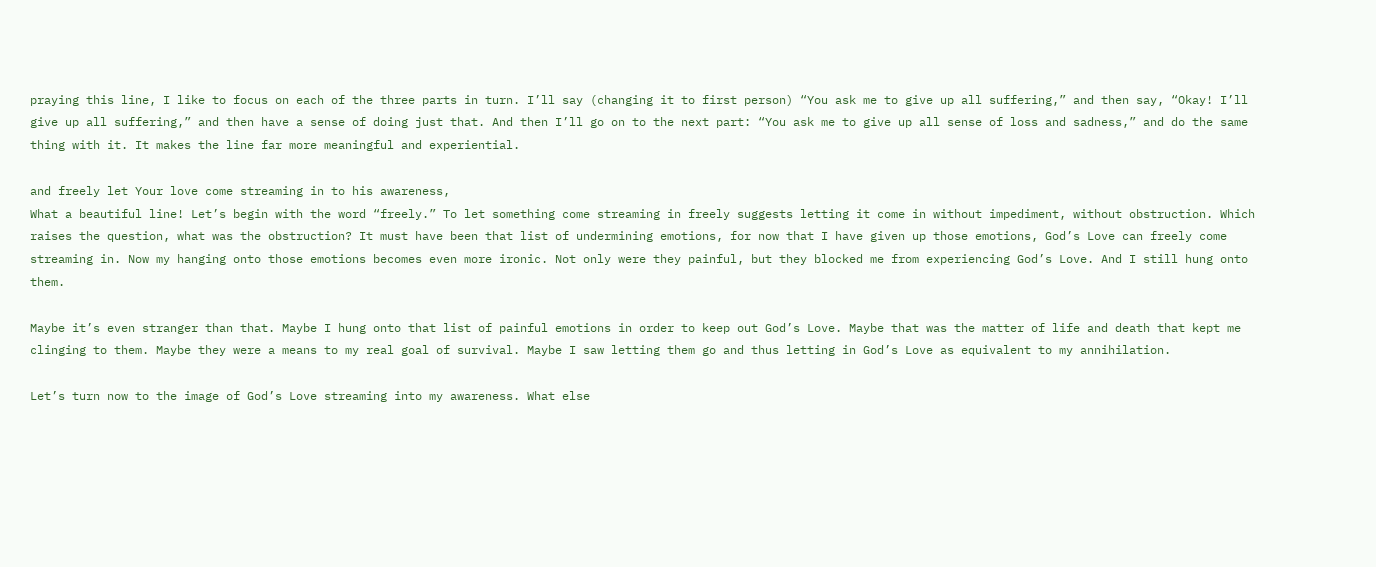praying this line, I like to focus on each of the three parts in turn. I’ll say (changing it to first person) “You ask me to give up all suffering,” and then say, “Okay! I’ll give up all suffering,” and then have a sense of doing just that. And then I’ll go on to the next part: “You ask me to give up all sense of loss and sadness,” and do the same thing with it. It makes the line far more meaningful and experiential.

and freely let Your love come streaming in to his awareness,
What a beautiful line! Let’s begin with the word “freely.” To let something come streaming in freely suggests letting it come in without impediment, without obstruction. Which raises the question, what was the obstruction? It must have been that list of undermining emotions, for now that I have given up those emotions, God’s Love can freely come streaming in. Now my hanging onto those emotions becomes even more ironic. Not only were they painful, but they blocked me from experiencing God’s Love. And I still hung onto them.

Maybe it’s even stranger than that. Maybe I hung onto that list of painful emotions in order to keep out God’s Love. Maybe that was the matter of life and death that kept me clinging to them. Maybe they were a means to my real goal of survival. Maybe I saw letting them go and thus letting in God’s Love as equivalent to my annihilation.

Let’s turn now to the image of God’s Love streaming into my awareness. What else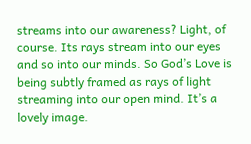streams into our awareness? Light, of course. Its rays stream into our eyes and so into our minds. So God’s Love is being subtly framed as rays of light streaming into our open mind. It’s a lovely image.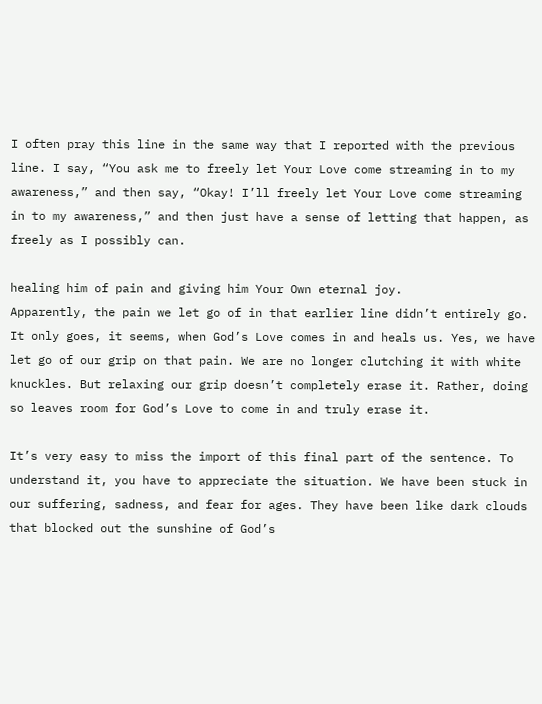I often pray this line in the same way that I reported with the previous line. I say, “You ask me to freely let Your Love come streaming in to my awareness,” and then say, “Okay! I’ll freely let Your Love come streaming in to my awareness,” and then just have a sense of letting that happen, as freely as I possibly can.

healing him of pain and giving him Your Own eternal joy.
Apparently, the pain we let go of in that earlier line didn’t entirely go. It only goes, it seems, when God’s Love comes in and heals us. Yes, we have let go of our grip on that pain. We are no longer clutching it with white knuckles. But relaxing our grip doesn’t completely erase it. Rather, doing so leaves room for God’s Love to come in and truly erase it.

It’s very easy to miss the import of this final part of the sentence. To understand it, you have to appreciate the situation. We have been stuck in our suffering, sadness, and fear for ages. They have been like dark clouds that blocked out the sunshine of God’s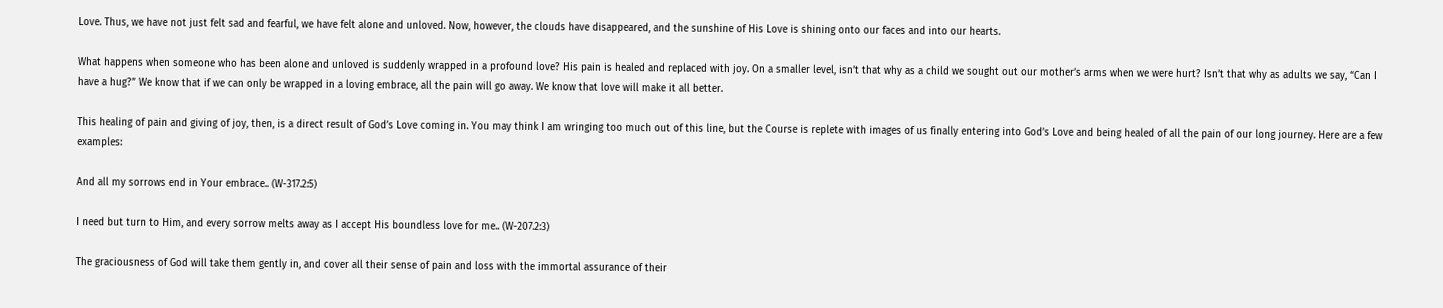Love. Thus, we have not just felt sad and fearful, we have felt alone and unloved. Now, however, the clouds have disappeared, and the sunshine of His Love is shining onto our faces and into our hearts.

What happens when someone who has been alone and unloved is suddenly wrapped in a profound love? His pain is healed and replaced with joy. On a smaller level, isn’t that why as a child we sought out our mother’s arms when we were hurt? Isn’t that why as adults we say, “Can I have a hug?” We know that if we can only be wrapped in a loving embrace, all the pain will go away. We know that love will make it all better.

This healing of pain and giving of joy, then, is a direct result of God’s Love coming in. You may think I am wringing too much out of this line, but the Course is replete with images of us finally entering into God’s Love and being healed of all the pain of our long journey. Here are a few examples:

And all my sorrows end in Your embrace.. (W-317.2:5)

I need but turn to Him, and every sorrow melts away as I accept His boundless love for me.. (W-207.2:3)

The graciousness of God will take them gently in, and cover all their sense of pain and loss with the immortal assurance of their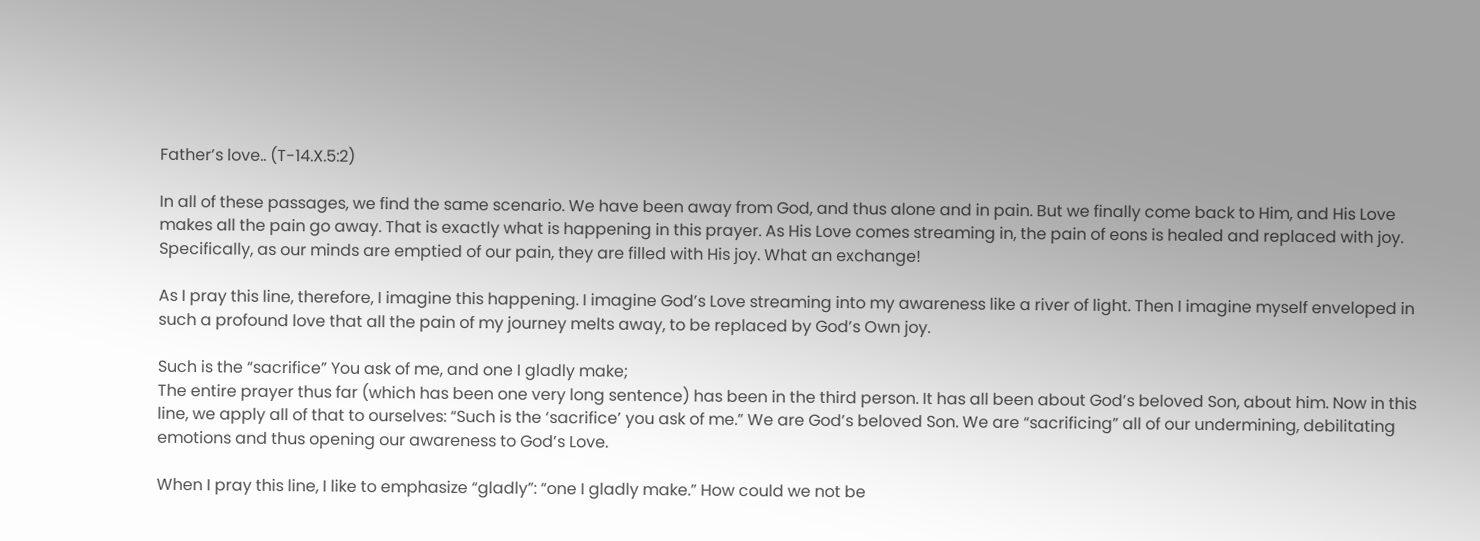Father’s love.. (T-14.X.5:2)

In all of these passages, we find the same scenario. We have been away from God, and thus alone and in pain. But we finally come back to Him, and His Love makes all the pain go away. That is exactly what is happening in this prayer. As His Love comes streaming in, the pain of eons is healed and replaced with joy. Specifically, as our minds are emptied of our pain, they are filled with His joy. What an exchange!

As I pray this line, therefore, I imagine this happening. I imagine God’s Love streaming into my awareness like a river of light. Then I imagine myself enveloped in such a profound love that all the pain of my journey melts away, to be replaced by God’s Own joy.

Such is the “sacrifice” You ask of me, and one I gladly make;
The entire prayer thus far (which has been one very long sentence) has been in the third person. It has all been about God’s beloved Son, about him. Now in this line, we apply all of that to ourselves: “Such is the ‘sacrifice’ you ask of me.” We are God’s beloved Son. We are “sacrificing” all of our undermining, debilitating emotions and thus opening our awareness to God’s Love.

When I pray this line, I like to emphasize “gladly”: “one I gladly make.” How could we not be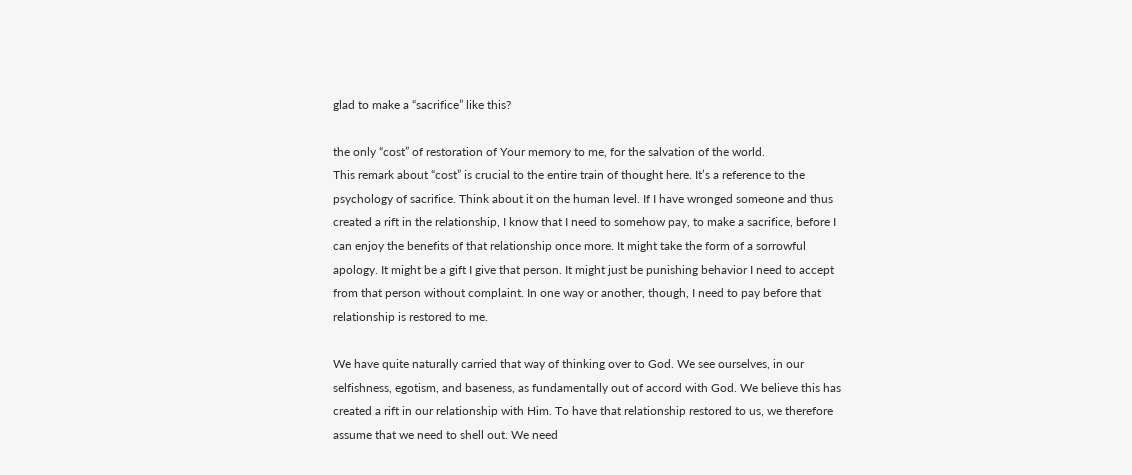glad to make a “sacrifice” like this?

the only “cost” of restoration of Your memory to me, for the salvation of the world.
This remark about “cost” is crucial to the entire train of thought here. It’s a reference to the psychology of sacrifice. Think about it on the human level. If I have wronged someone and thus created a rift in the relationship, I know that I need to somehow pay, to make a sacrifice, before I can enjoy the benefits of that relationship once more. It might take the form of a sorrowful apology. It might be a gift I give that person. It might just be punishing behavior I need to accept from that person without complaint. In one way or another, though, I need to pay before that relationship is restored to me.

We have quite naturally carried that way of thinking over to God. We see ourselves, in our selfishness, egotism, and baseness, as fundamentally out of accord with God. We believe this has created a rift in our relationship with Him. To have that relationship restored to us, we therefore assume that we need to shell out. We need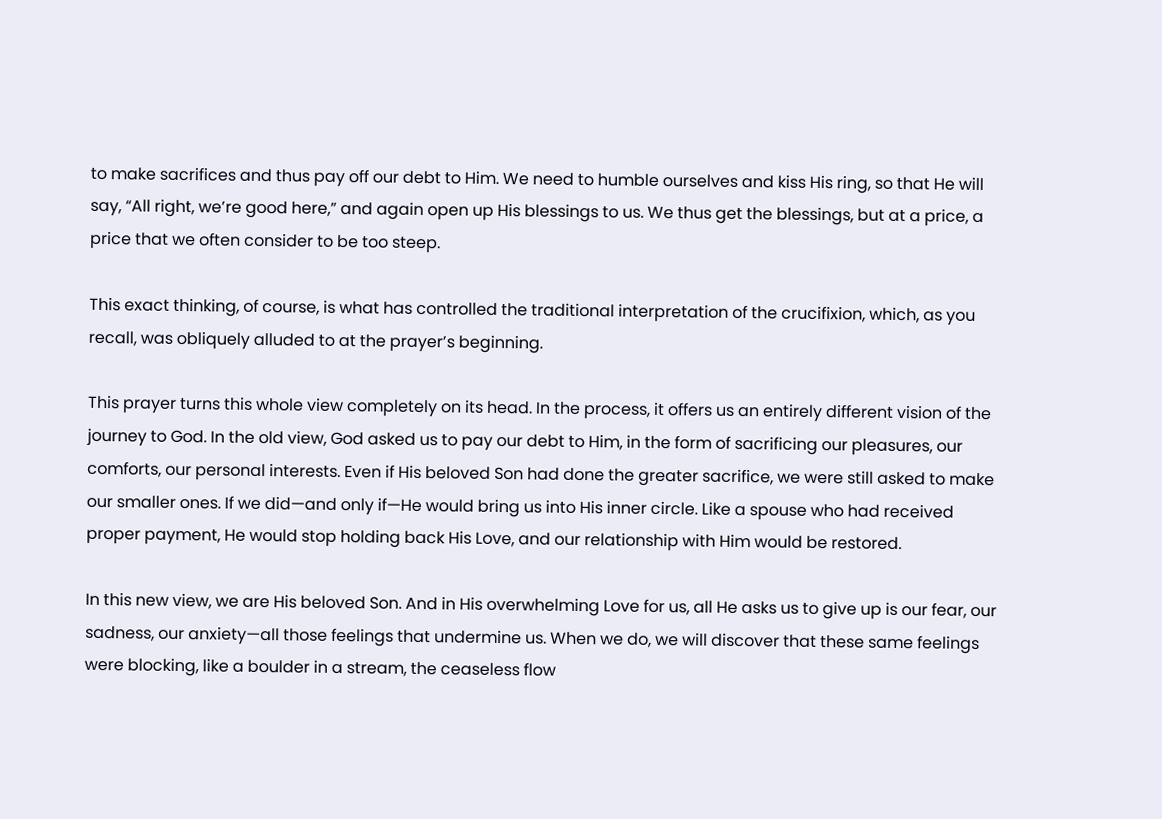to make sacrifices and thus pay off our debt to Him. We need to humble ourselves and kiss His ring, so that He will say, “All right, we’re good here,” and again open up His blessings to us. We thus get the blessings, but at a price, a price that we often consider to be too steep.

This exact thinking, of course, is what has controlled the traditional interpretation of the crucifixion, which, as you recall, was obliquely alluded to at the prayer’s beginning.

This prayer turns this whole view completely on its head. In the process, it offers us an entirely different vision of the journey to God. In the old view, God asked us to pay our debt to Him, in the form of sacrificing our pleasures, our comforts, our personal interests. Even if His beloved Son had done the greater sacrifice, we were still asked to make our smaller ones. If we did—and only if—He would bring us into His inner circle. Like a spouse who had received proper payment, He would stop holding back His Love, and our relationship with Him would be restored.

In this new view, we are His beloved Son. And in His overwhelming Love for us, all He asks us to give up is our fear, our sadness, our anxiety—all those feelings that undermine us. When we do, we will discover that these same feelings were blocking, like a boulder in a stream, the ceaseless flow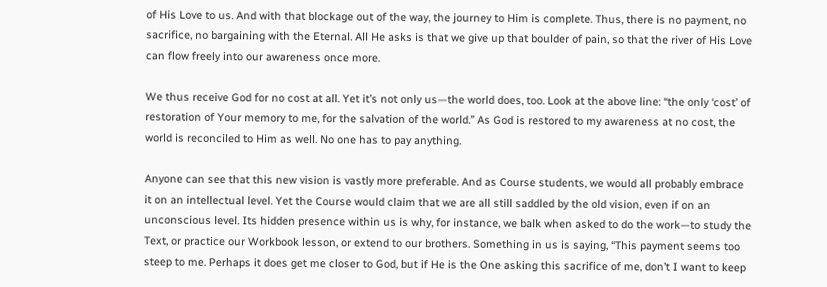of His Love to us. And with that blockage out of the way, the journey to Him is complete. Thus, there is no payment, no sacrifice, no bargaining with the Eternal. All He asks is that we give up that boulder of pain, so that the river of His Love can flow freely into our awareness once more.

We thus receive God for no cost at all. Yet it’s not only us—the world does, too. Look at the above line: “the only ‘cost’ of restoration of Your memory to me, for the salvation of the world.” As God is restored to my awareness at no cost, the world is reconciled to Him as well. No one has to pay anything.

Anyone can see that this new vision is vastly more preferable. And as Course students, we would all probably embrace it on an intellectual level. Yet the Course would claim that we are all still saddled by the old vision, even if on an unconscious level. Its hidden presence within us is why, for instance, we balk when asked to do the work—to study the Text, or practice our Workbook lesson, or extend to our brothers. Something in us is saying, “This payment seems too steep to me. Perhaps it does get me closer to God, but if He is the One asking this sacrifice of me, don’t I want to keep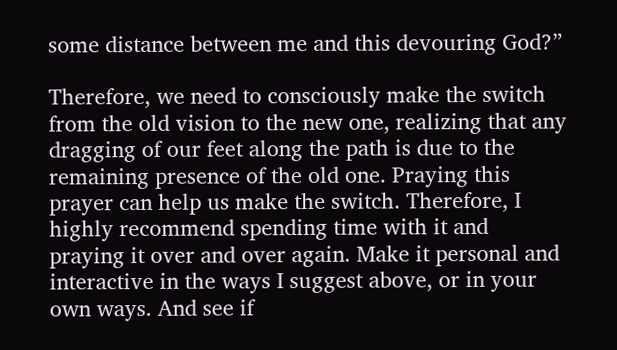some distance between me and this devouring God?”

Therefore, we need to consciously make the switch from the old vision to the new one, realizing that any dragging of our feet along the path is due to the remaining presence of the old one. Praying this prayer can help us make the switch. Therefore, I highly recommend spending time with it and praying it over and over again. Make it personal and interactive in the ways I suggest above, or in your own ways. And see if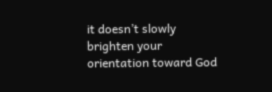it doesn’t slowly brighten your orientation toward God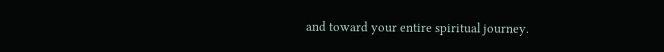and toward your entire spiritual journey.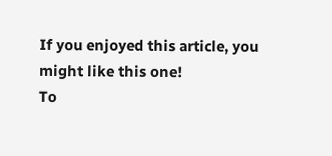If you enjoyed this article, you might like this one!
To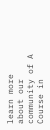learn more about our community of A Course in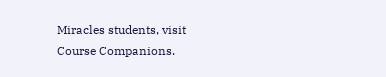Miracles students, visit Course Companions.